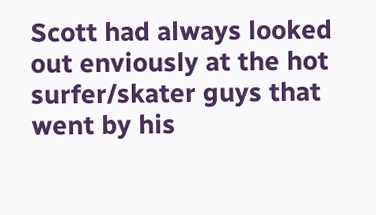Scott had always looked out enviously at the hot surfer/skater guys that went by his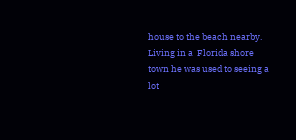house to the beach nearby. Living in a  Florida shore town he was used to seeing a lot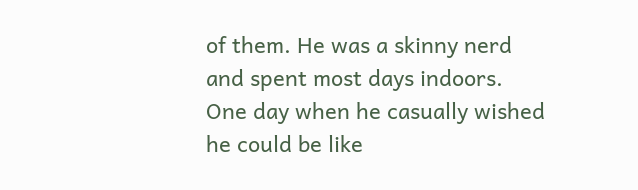of them. He was a skinny nerd and spent most days indoors. One day when he casually wished he could be like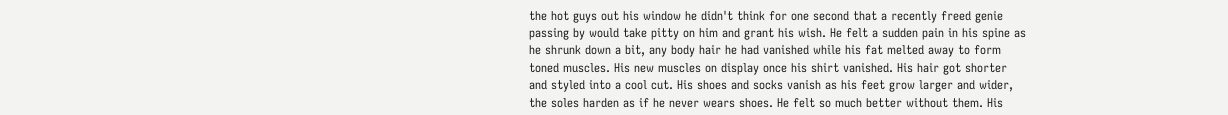the hot guys out his window he didn't think for one second that a recently freed genie passing by would take pitty on him and grant his wish. He felt a sudden pain in his spine as he shrunk down a bit, any body hair he had vanished while his fat melted away to form toned muscles. His new muscles on display once his shirt vanished. His hair got shorter and styled into a cool cut. His shoes and socks vanish as his feet grow larger and wider, the soles harden as if he never wears shoes. He felt so much better without them. His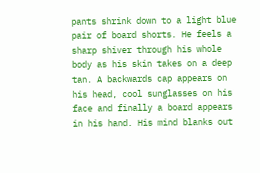pants shrink down to a light blue pair of board shorts. He feels a sharp shiver through his whole body as his skin takes on a deep tan. A backwards cap appears on his head, cool sunglasses on his face and finally a board appears in his hand. His mind blanks out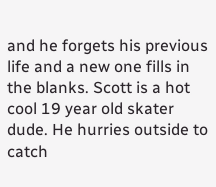and he forgets his previous life and a new one fills in the blanks. Scott is a hot cool 19 year old skater dude. He hurries outside to catch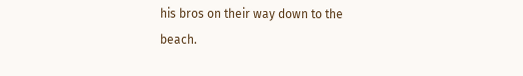his bros on their way down to the beach.